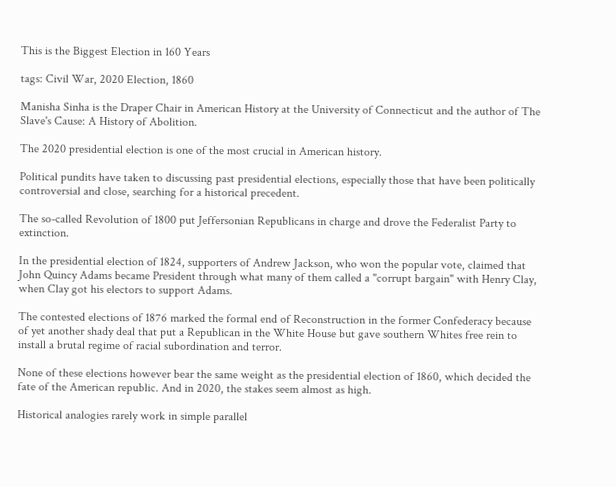This is the Biggest Election in 160 Years

tags: Civil War, 2020 Election, 1860

Manisha Sinha is the Draper Chair in American History at the University of Connecticut and the author of The Slave's Cause: A History of Abolition.

The 2020 presidential election is one of the most crucial in American history.

Political pundits have taken to discussing past presidential elections, especially those that have been politically controversial and close, searching for a historical precedent.

The so-called Revolution of 1800 put Jeffersonian Republicans in charge and drove the Federalist Party to extinction.

In the presidential election of 1824, supporters of Andrew Jackson, who won the popular vote, claimed that John Quincy Adams became President through what many of them called a "corrupt bargain" with Henry Clay, when Clay got his electors to support Adams.

The contested elections of 1876 marked the formal end of Reconstruction in the former Confederacy because of yet another shady deal that put a Republican in the White House but gave southern Whites free rein to install a brutal regime of racial subordination and terror.

None of these elections however bear the same weight as the presidential election of 1860, which decided the fate of the American republic. And in 2020, the stakes seem almost as high.

Historical analogies rarely work in simple parallel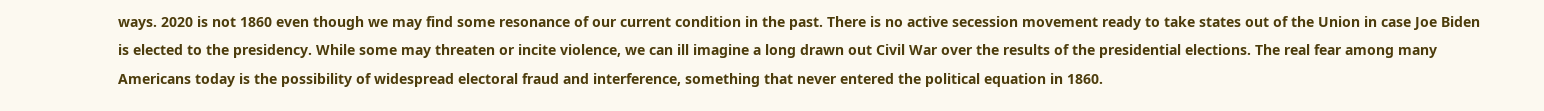ways. 2020 is not 1860 even though we may find some resonance of our current condition in the past. There is no active secession movement ready to take states out of the Union in case Joe Biden is elected to the presidency. While some may threaten or incite violence, we can ill imagine a long drawn out Civil War over the results of the presidential elections. The real fear among many Americans today is the possibility of widespread electoral fraud and interference, something that never entered the political equation in 1860.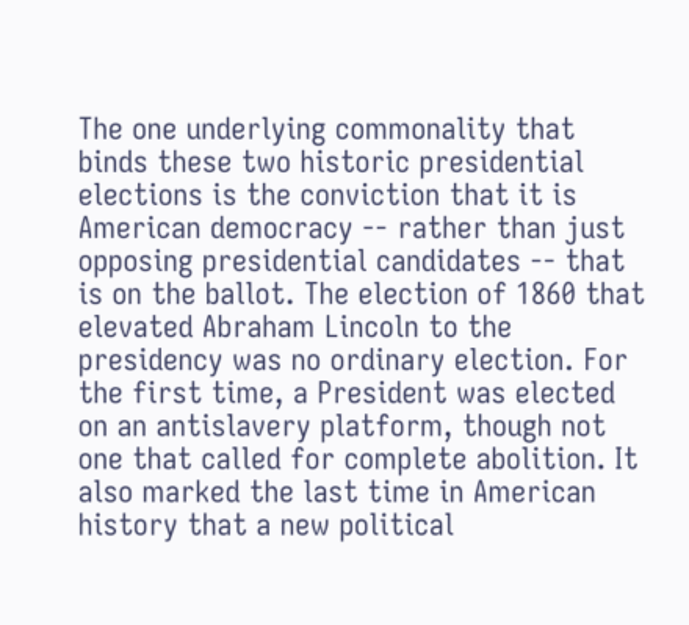The one underlying commonality that binds these two historic presidential elections is the conviction that it is American democracy -- rather than just opposing presidential candidates -- that is on the ballot. The election of 1860 that elevated Abraham Lincoln to the presidency was no ordinary election. For the first time, a President was elected on an antislavery platform, though not one that called for complete abolition. It also marked the last time in American history that a new political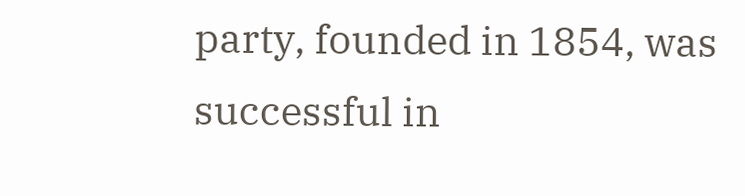party, founded in 1854, was successful in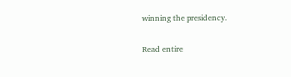winning the presidency.

Read entire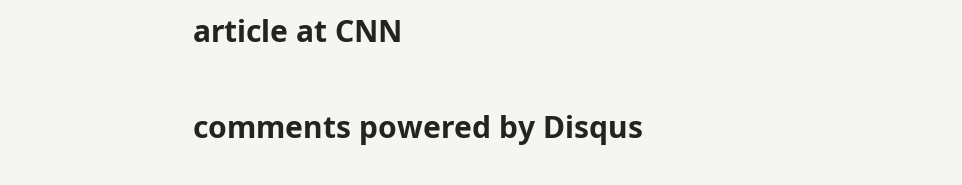article at CNN

comments powered by Disqus